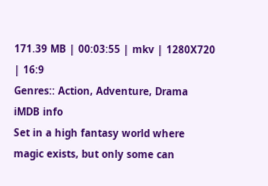171.39 MB | 00:03:55 | mkv | 1280X720  | 16:9
Genres:: Action, Adventure, Drama
iMDB info
Set in a high fantasy world where magic exists, but only some can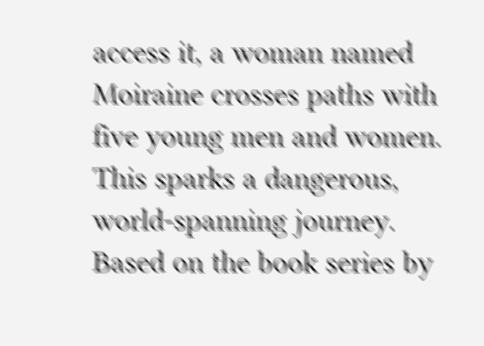access it, a woman named Moiraine crosses paths with five young men and women. This sparks a dangerous, world-spanning journey. Based on the book series by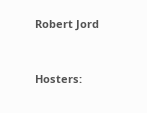Robert Jord


Hosters: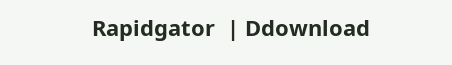Rapidgator  | Ddownload